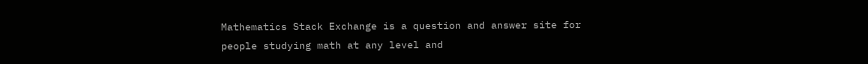Mathematics Stack Exchange is a question and answer site for people studying math at any level and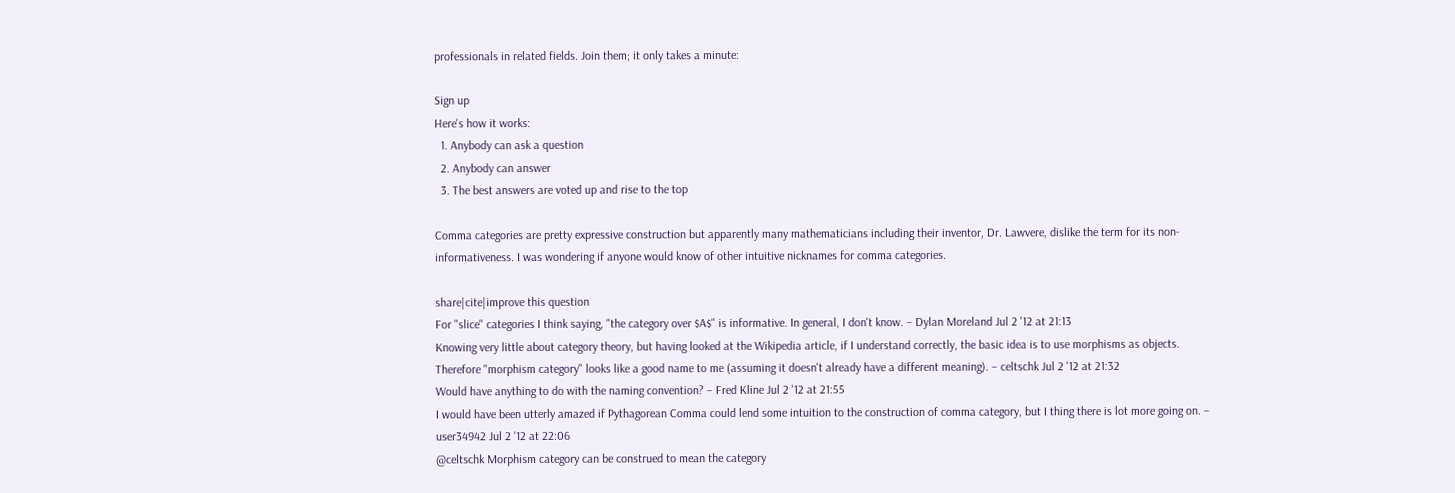professionals in related fields. Join them; it only takes a minute:

Sign up
Here's how it works:
  1. Anybody can ask a question
  2. Anybody can answer
  3. The best answers are voted up and rise to the top

Comma categories are pretty expressive construction but apparently many mathematicians including their inventor, Dr. Lawvere, dislike the term for its non-informativeness. I was wondering if anyone would know of other intuitive nicknames for comma categories.

share|cite|improve this question
For "slice" categories I think saying, "the category over $A$" is informative. In general, I don't know. – Dylan Moreland Jul 2 '12 at 21:13
Knowing very little about category theory, but having looked at the Wikipedia article, if I understand correctly, the basic idea is to use morphisms as objects. Therefore "morphism category" looks like a good name to me (assuming it doesn't already have a different meaning). – celtschk Jul 2 '12 at 21:32
Would have anything to do with the naming convention? – Fred Kline Jul 2 '12 at 21:55
I would have been utterly amazed if Pythagorean Comma could lend some intuition to the construction of comma category, but I thing there is lot more going on. – user34942 Jul 2 '12 at 22:06
@celtschk Morphism category can be construed to mean the category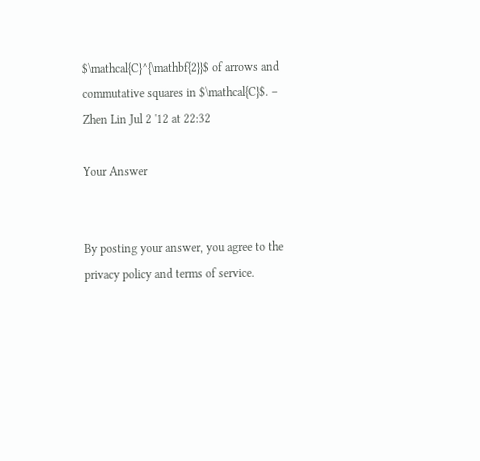$\mathcal{C}^{\mathbf{2}}$ of arrows and commutative squares in $\mathcal{C}$. – Zhen Lin Jul 2 '12 at 22:32

Your Answer


By posting your answer, you agree to the privacy policy and terms of service.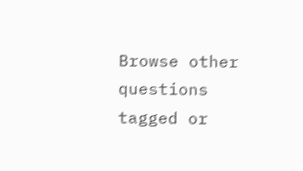Browse other questions tagged or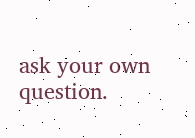ask your own question.